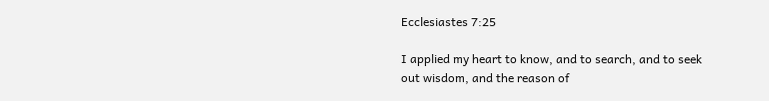Ecclesiastes 7:25

I applied my heart to know, and to search, and to seek out wisdom, and the reason of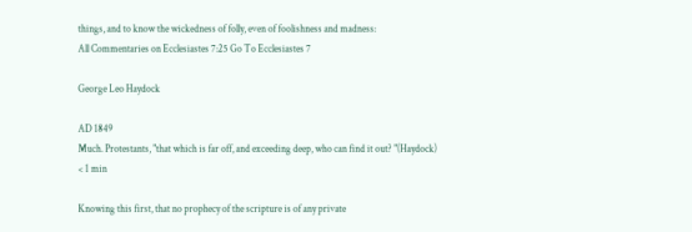things, and to know the wickedness of folly, even of foolishness and madness:
All Commentaries on Ecclesiastes 7:25 Go To Ecclesiastes 7

George Leo Haydock

AD 1849
Much. Protestants, "that which is far off, and exceeding deep, who can find it out? "(Haydock)
< 1 min

Knowing this first, that no prophecy of the scripture is of any private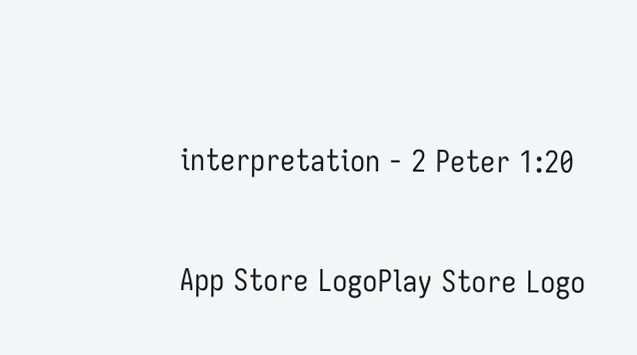interpretation - 2 Peter 1:20

App Store LogoPlay Store Logo